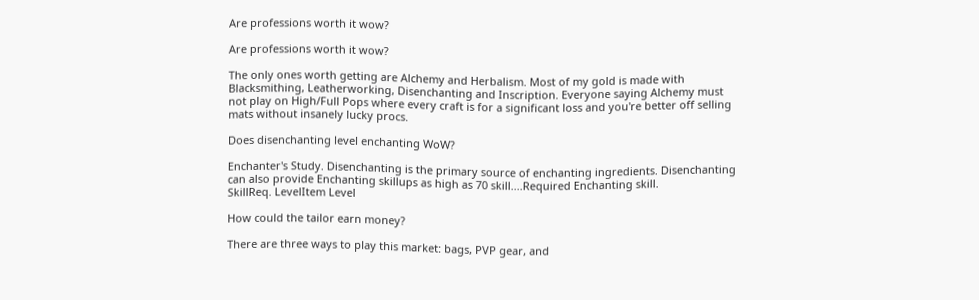Are professions worth it wow?

Are professions worth it wow?

The only ones worth getting are Alchemy and Herbalism. Most of my gold is made with Blacksmithing, Leatherworking, Disenchanting and Inscription. Everyone saying Alchemy must not play on High/Full Pops where every craft is for a significant loss and you're better off selling mats without insanely lucky procs.

Does disenchanting level enchanting WoW?

Enchanter's Study. Disenchanting is the primary source of enchanting ingredients. Disenchanting can also provide Enchanting skillups as high as 70 skill....Required Enchanting skill.
SkillReq. LevelItem Level

How could the tailor earn money?

There are three ways to play this market: bags, PVP gear, and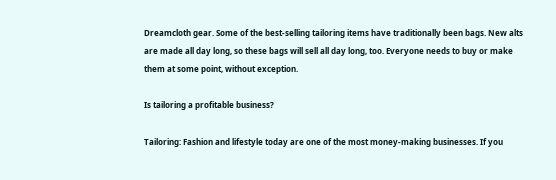Dreamcloth gear. Some of the best-selling tailoring items have traditionally been bags. New alts are made all day long, so these bags will sell all day long, too. Everyone needs to buy or make them at some point, without exception.

Is tailoring a profitable business?

Tailoring: Fashion and lifestyle today are one of the most money-making businesses. If you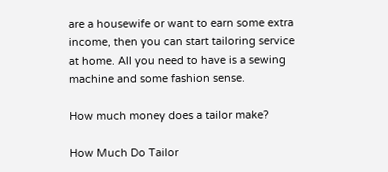are a housewife or want to earn some extra income, then you can start tailoring service at home. All you need to have is a sewing machine and some fashion sense.

How much money does a tailor make?

How Much Do Tailor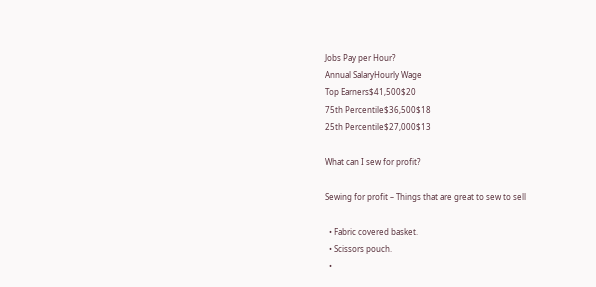Jobs Pay per Hour?
Annual SalaryHourly Wage
Top Earners$41,500$20
75th Percentile$36,500$18
25th Percentile$27,000$13

What can I sew for profit?

Sewing for profit – Things that are great to sew to sell

  • Fabric covered basket.
  • Scissors pouch.
  •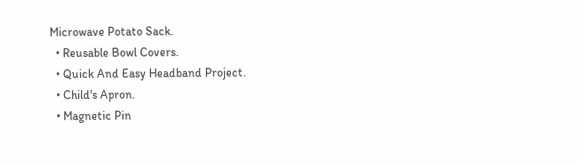Microwave Potato Sack.
  • Reusable Bowl Covers.
  • Quick And Easy Headband Project.
  • Child's Apron.
  • Magnetic Pin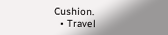Cushion.
  • Travel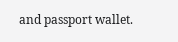and passport wallet.